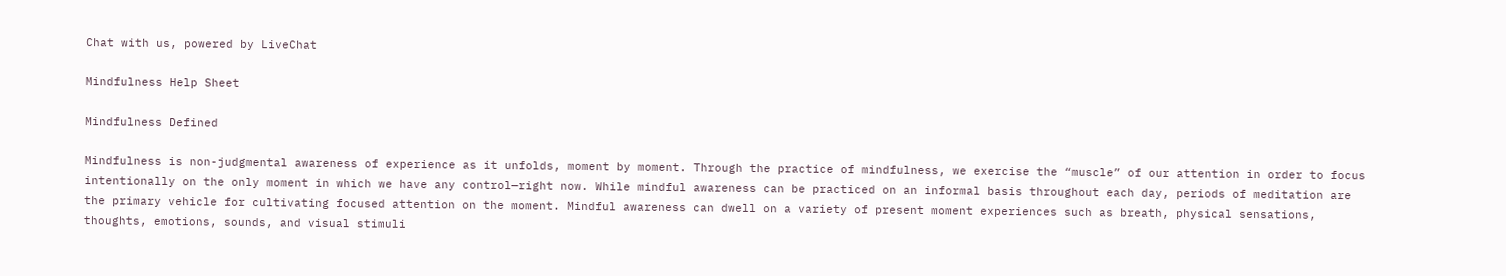Chat with us, powered by LiveChat

Mindfulness Help Sheet

Mindfulness Defined

Mindfulness is non-judgmental awareness of experience as it unfolds, moment by moment. Through the practice of mindfulness, we exercise the “muscle” of our attention in order to focus intentionally on the only moment in which we have any control—right now. While mindful awareness can be practiced on an informal basis throughout each day, periods of meditation are the primary vehicle for cultivating focused attention on the moment. Mindful awareness can dwell on a variety of present moment experiences such as breath, physical sensations, thoughts, emotions, sounds, and visual stimuli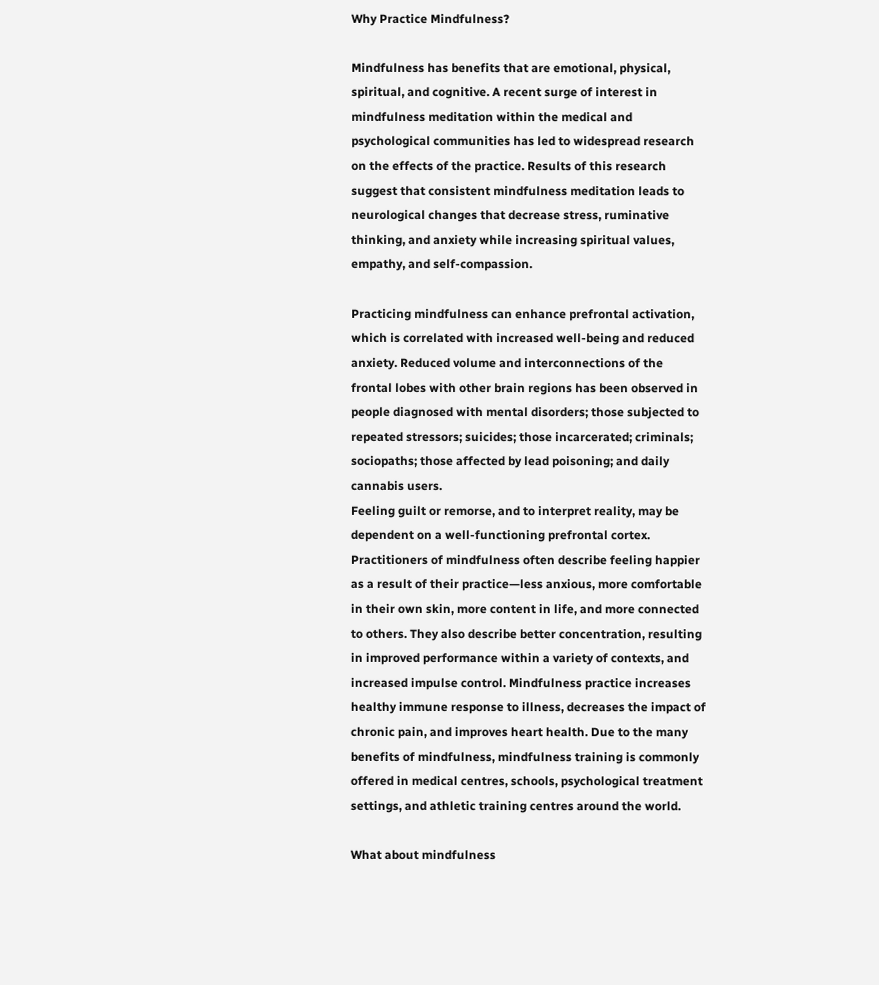Why Practice Mindfulness?

Mindfulness has benefits that are emotional, physical, spiritual, and cognitive. A recent surge of interest in mindfulness meditation within the medical and psychological communities has led to widespread research on the effects of the practice. Results of this research suggest that consistent mindfulness meditation leads to neurological changes that decrease stress, ruminative thinking, and anxiety while increasing spiritual values, empathy, and self-compassion.

Practicing mindfulness can enhance prefrontal activation, which is correlated with increased well-being and reduced anxiety. Reduced volume and interconnections of the frontal lobes with other brain regions has been observed in people diagnosed with mental disorders; those subjected to repeated stressors; suicides; those incarcerated; criminals; sociopaths; those affected by lead poisoning; and daily cannabis users.
Feeling guilt or remorse, and to interpret reality, may be dependent on a well-functioning prefrontal cortex.
Practitioners of mindfulness often describe feeling happier as a result of their practice—less anxious, more comfortable in their own skin, more content in life, and more connected to others. They also describe better concentration, resulting in improved performance within a variety of contexts, and increased impulse control. Mindfulness practice increases healthy immune response to illness, decreases the impact of chronic pain, and improves heart health. Due to the many benefits of mindfulness, mindfulness training is commonly offered in medical centres, schools, psychological treatment settings, and athletic training centres around the world.

What about mindfulness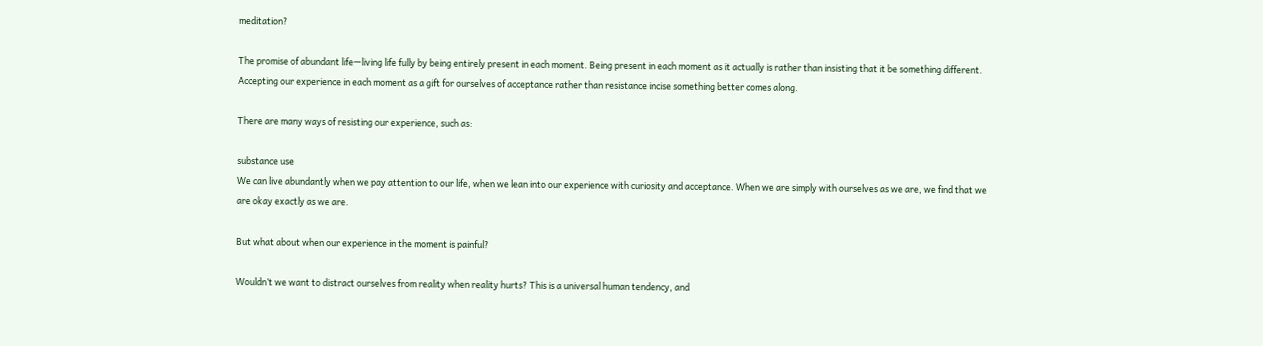meditation?

The promise of abundant life—living life fully by being entirely present in each moment. Being present in each moment as it actually is rather than insisting that it be something different. Accepting our experience in each moment as a gift for ourselves of acceptance rather than resistance incise something better comes along.

There are many ways of resisting our experience, such as:

substance use
We can live abundantly when we pay attention to our life, when we lean into our experience with curiosity and acceptance. When we are simply with ourselves as we are, we find that we are okay exactly as we are.

But what about when our experience in the moment is painful?

Wouldn’t we want to distract ourselves from reality when reality hurts? This is a universal human tendency, and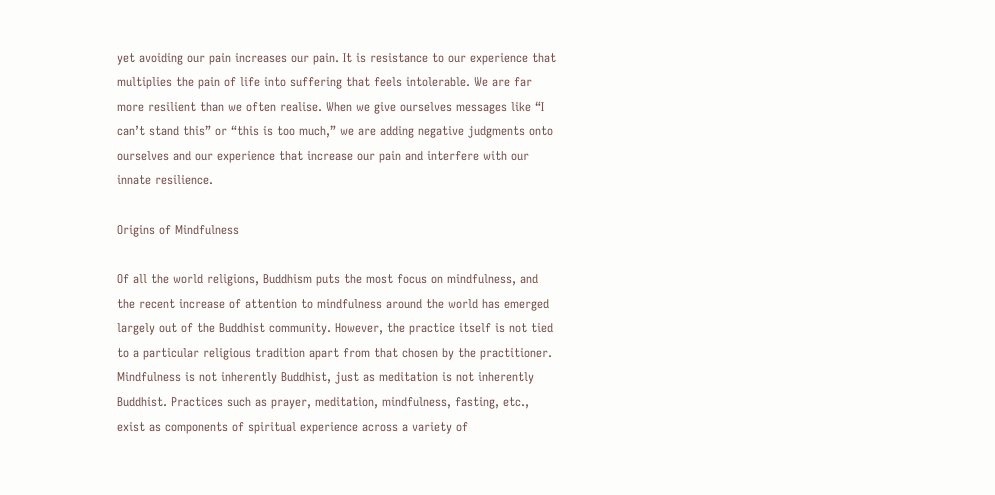yet avoiding our pain increases our pain. It is resistance to our experience that multiplies the pain of life into suffering that feels intolerable. We are far more resilient than we often realise. When we give ourselves messages like “I can’t stand this” or “this is too much,” we are adding negative judgments onto ourselves and our experience that increase our pain and interfere with our innate resilience.

Origins of Mindfulness

Of all the world religions, Buddhism puts the most focus on mindfulness, and the recent increase of attention to mindfulness around the world has emerged largely out of the Buddhist community. However, the practice itself is not tied to a particular religious tradition apart from that chosen by the practitioner. Mindfulness is not inherently Buddhist, just as meditation is not inherently Buddhist. Practices such as prayer, meditation, mindfulness, fasting, etc., exist as components of spiritual experience across a variety of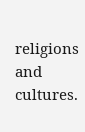religions and cultures.